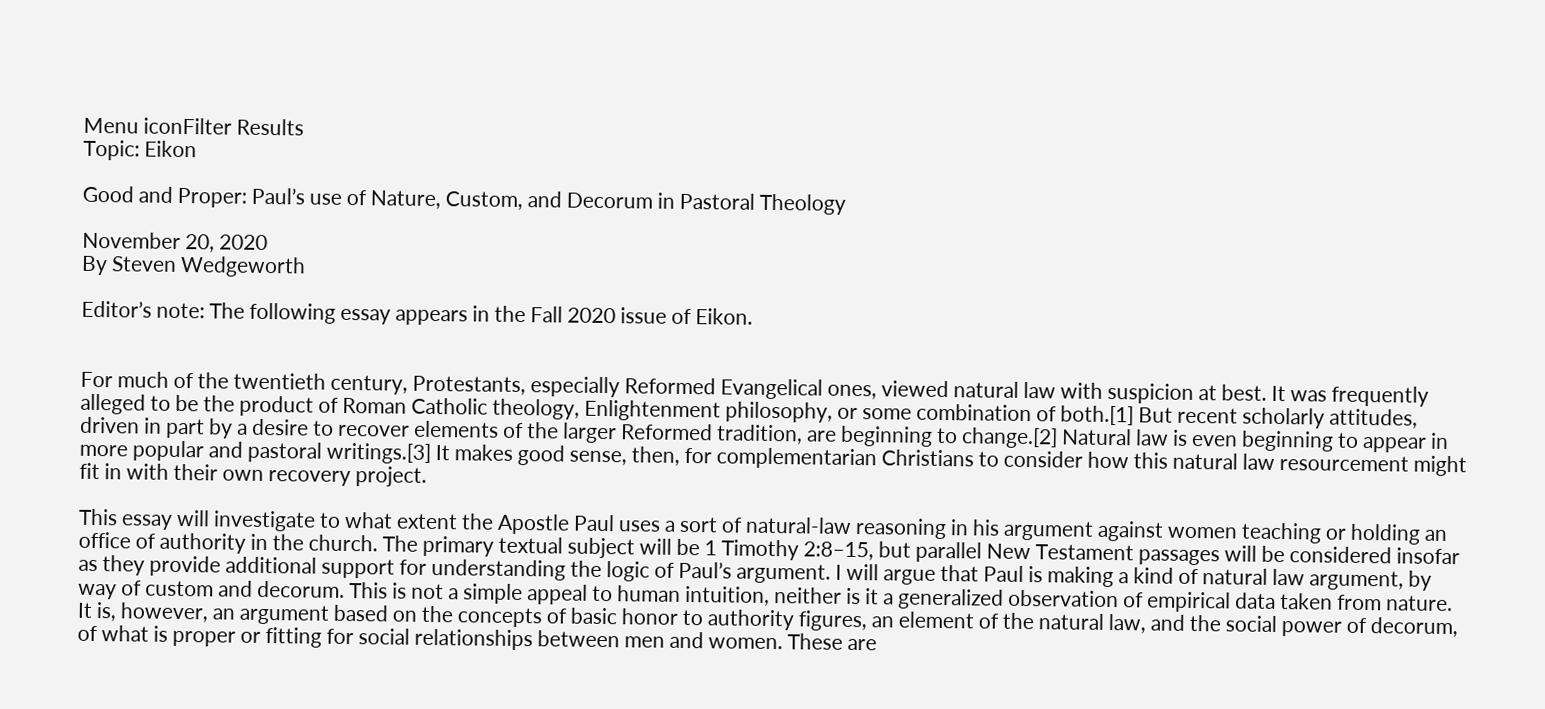Menu iconFilter Results
Topic: Eikon

Good and Proper: Paul’s use of Nature, Custom, and Decorum in Pastoral Theology

November 20, 2020
By Steven Wedgeworth

Editor’s note: The following essay appears in the Fall 2020 issue of Eikon.


For much of the twentieth century, Protestants, especially Reformed Evangelical ones, viewed natural law with suspicion at best. It was frequently alleged to be the product of Roman Catholic theology, Enlightenment philosophy, or some combination of both.[1] But recent scholarly attitudes, driven in part by a desire to recover elements of the larger Reformed tradition, are beginning to change.[2] Natural law is even beginning to appear in more popular and pastoral writings.[3] It makes good sense, then, for complementarian Christians to consider how this natural law resourcement might fit in with their own recovery project.

This essay will investigate to what extent the Apostle Paul uses a sort of natural-law reasoning in his argument against women teaching or holding an office of authority in the church. The primary textual subject will be 1 Timothy 2:8–15, but parallel New Testament passages will be considered insofar as they provide additional support for understanding the logic of Paul’s argument. I will argue that Paul is making a kind of natural law argument, by way of custom and decorum. This is not a simple appeal to human intuition, neither is it a generalized observation of empirical data taken from nature. It is, however, an argument based on the concepts of basic honor to authority figures, an element of the natural law, and the social power of decorum, of what is proper or fitting for social relationships between men and women. These are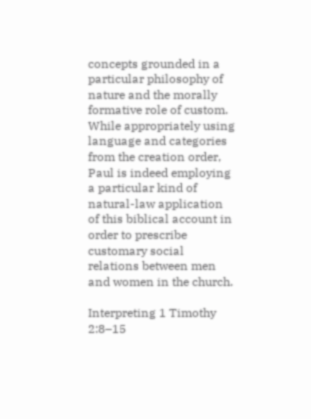concepts grounded in a particular philosophy of nature and the morally formative role of custom. While appropriately using language and categories from the creation order, Paul is indeed employing a particular kind of natural-law application of this biblical account in order to prescribe customary social relations between men and women in the church.

Interpreting 1 Timothy 2:8–15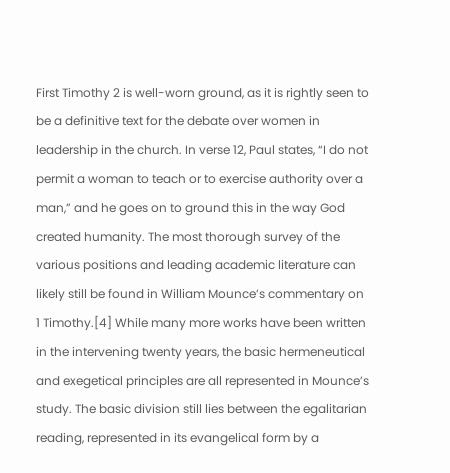First Timothy 2 is well-worn ground, as it is rightly seen to be a definitive text for the debate over women in leadership in the church. In verse 12, Paul states, “I do not permit a woman to teach or to exercise authority over a man,” and he goes on to ground this in the way God created humanity. The most thorough survey of the various positions and leading academic literature can likely still be found in William Mounce’s commentary on 1 Timothy.[4] While many more works have been written in the intervening twenty years, the basic hermeneutical and exegetical principles are all represented in Mounce’s study. The basic division still lies between the egalitarian reading, represented in its evangelical form by a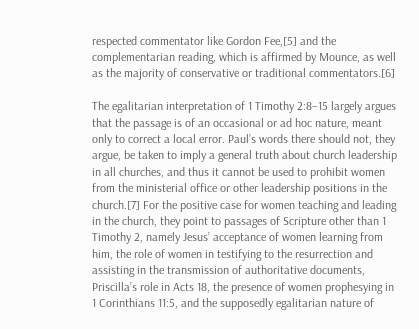respected commentator like Gordon Fee,[5] and the complementarian reading, which is affirmed by Mounce, as well as the majority of conservative or traditional commentators.[6]

The egalitarian interpretation of 1 Timothy 2:8–15 largely argues that the passage is of an occasional or ad hoc nature, meant only to correct a local error. Paul’s words there should not, they argue, be taken to imply a general truth about church leadership in all churches, and thus it cannot be used to prohibit women from the ministerial office or other leadership positions in the church.[7] For the positive case for women teaching and leading in the church, they point to passages of Scripture other than 1 Timothy 2, namely Jesus’ acceptance of women learning from him, the role of women in testifying to the resurrection and assisting in the transmission of authoritative documents, Priscilla’s role in Acts 18, the presence of women prophesying in 1 Corinthians 11:5, and the supposedly egalitarian nature of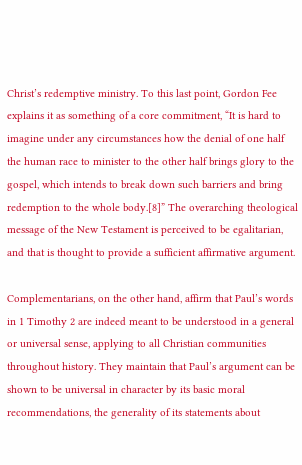Christ’s redemptive ministry. To this last point, Gordon Fee explains it as something of a core commitment, “It is hard to imagine under any circumstances how the denial of one half the human race to minister to the other half brings glory to the gospel, which intends to break down such barriers and bring redemption to the whole body.[8]” The overarching theological message of the New Testament is perceived to be egalitarian, and that is thought to provide a sufficient affirmative argument.

Complementarians, on the other hand, affirm that Paul’s words in 1 Timothy 2 are indeed meant to be understood in a general or universal sense, applying to all Christian communities throughout history. They maintain that Paul’s argument can be shown to be universal in character by its basic moral recommendations, the generality of its statements about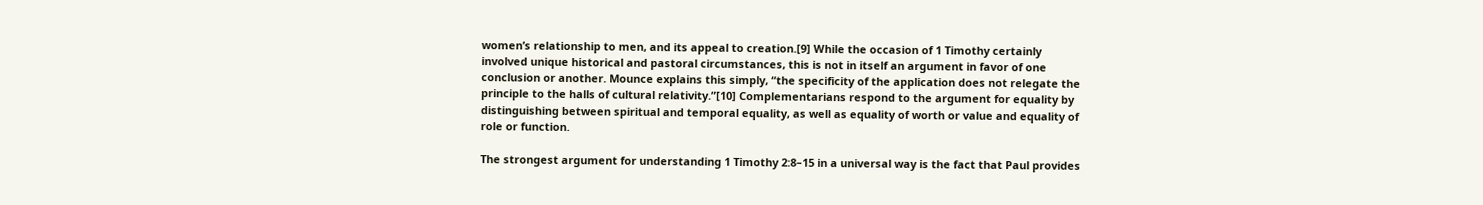women’s relationship to men, and its appeal to creation.[9] While the occasion of 1 Timothy certainly involved unique historical and pastoral circumstances, this is not in itself an argument in favor of one conclusion or another. Mounce explains this simply, “the specificity of the application does not relegate the principle to the halls of cultural relativity.”[10] Complementarians respond to the argument for equality by distinguishing between spiritual and temporal equality, as well as equality of worth or value and equality of role or function.

The strongest argument for understanding 1 Timothy 2:8–15 in a universal way is the fact that Paul provides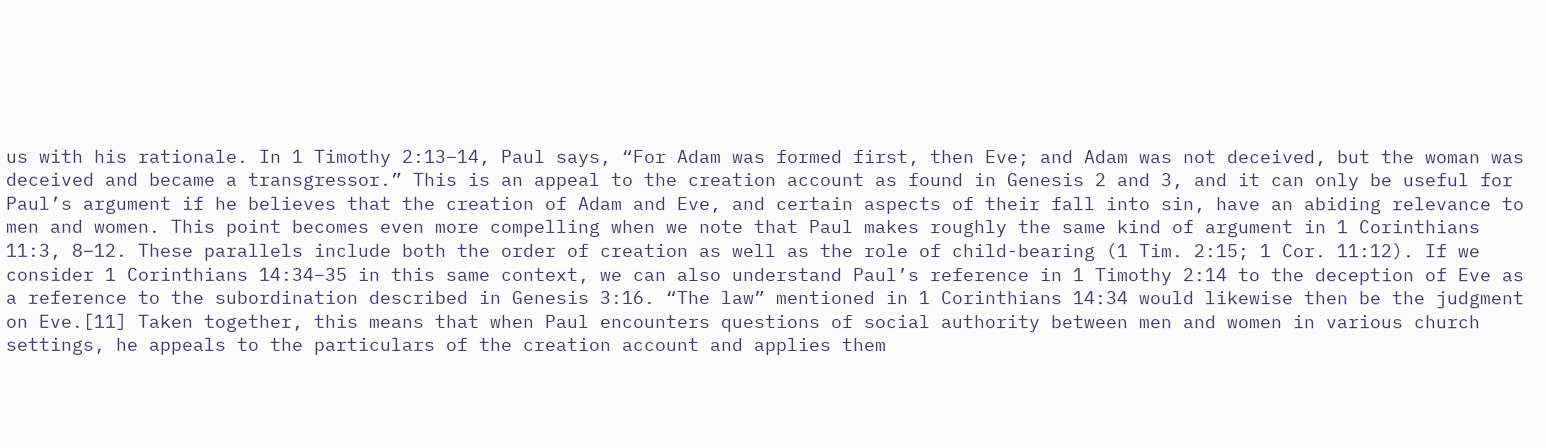us with his rationale. In 1 Timothy 2:13–14, Paul says, “For Adam was formed first, then Eve; and Adam was not deceived, but the woman was deceived and became a transgressor.” This is an appeal to the creation account as found in Genesis 2 and 3, and it can only be useful for Paul’s argument if he believes that the creation of Adam and Eve, and certain aspects of their fall into sin, have an abiding relevance to men and women. This point becomes even more compelling when we note that Paul makes roughly the same kind of argument in 1 Corinthians 11:3, 8–12. These parallels include both the order of creation as well as the role of child-bearing (1 Tim. 2:15; 1 Cor. 11:12). If we consider 1 Corinthians 14:34–35 in this same context, we can also understand Paul’s reference in 1 Timothy 2:14 to the deception of Eve as a reference to the subordination described in Genesis 3:16. “The law” mentioned in 1 Corinthians 14:34 would likewise then be the judgment on Eve.[11] Taken together, this means that when Paul encounters questions of social authority between men and women in various church settings, he appeals to the particulars of the creation account and applies them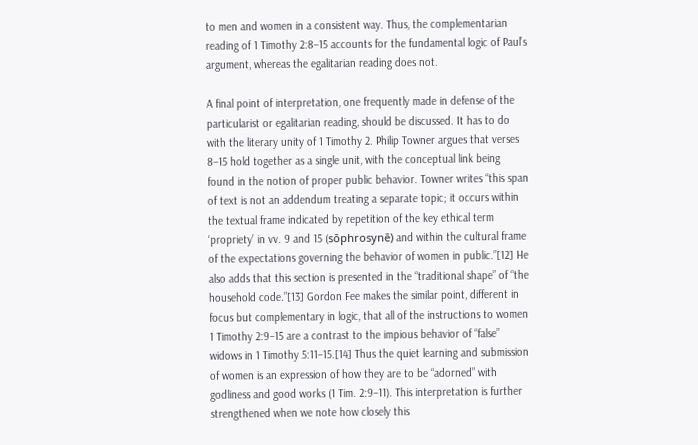to men and women in a consistent way. Thus, the complementarian reading of 1 Timothy 2:8–15 accounts for the fundamental logic of Paul’s argument, whereas the egalitarian reading does not.

A final point of interpretation, one frequently made in defense of the particularist or egalitarian reading, should be discussed. It has to do with the literary unity of 1 Timothy 2. Philip Towner argues that verses 8–15 hold together as a single unit, with the conceptual link being found in the notion of proper public behavior. Towner writes “this span of text is not an addendum treating a separate topic; it occurs within the textual frame indicated by repetition of the key ethical term ‘propriety’ in vv. 9 and 15 (sōphrosynē) and within the cultural frame of the expectations governing the behavior of women in public.”[12] He also adds that this section is presented in the “traditional shape” of “the household code.”[13] Gordon Fee makes the similar point, different in focus but complementary in logic, that all of the instructions to women 1 Timothy 2:9–15 are a contrast to the impious behavior of “false” widows in 1 Timothy 5:11–15.[14] Thus the quiet learning and submission of women is an expression of how they are to be “adorned” with godliness and good works (1 Tim. 2:9–11). This interpretation is further strengthened when we note how closely this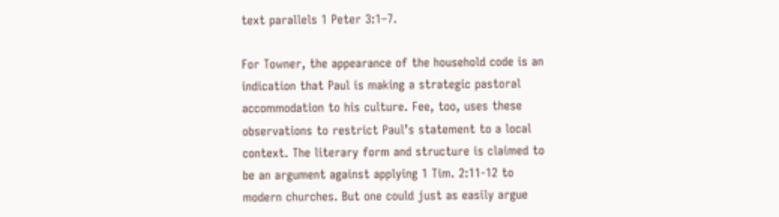text parallels 1 Peter 3:1–7.

For Towner, the appearance of the household code is an indication that Paul is making a strategic pastoral accommodation to his culture. Fee, too, uses these observations to restrict Paul’s statement to a local context. The literary form and structure is claimed to be an argument against applying 1 Tim. 2:11-12 to modern churches. But one could just as easily argue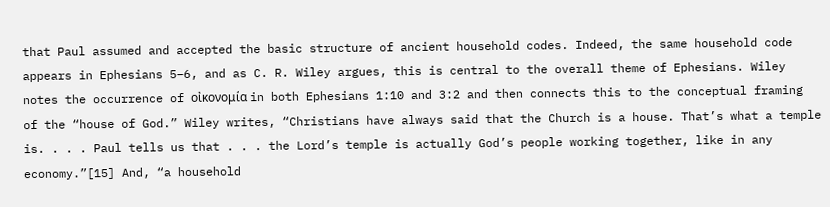that Paul assumed and accepted the basic structure of ancient household codes. Indeed, the same household code appears in Ephesians 5–6, and as C. R. Wiley argues, this is central to the overall theme of Ephesians. Wiley notes the occurrence of οἰκονομία in both Ephesians 1:10 and 3:2 and then connects this to the conceptual framing of the “house of God.” Wiley writes, “Christians have always said that the Church is a house. That’s what a temple is. . . . Paul tells us that . . . the Lord’s temple is actually God’s people working together, like in any economy.”[15] And, “a household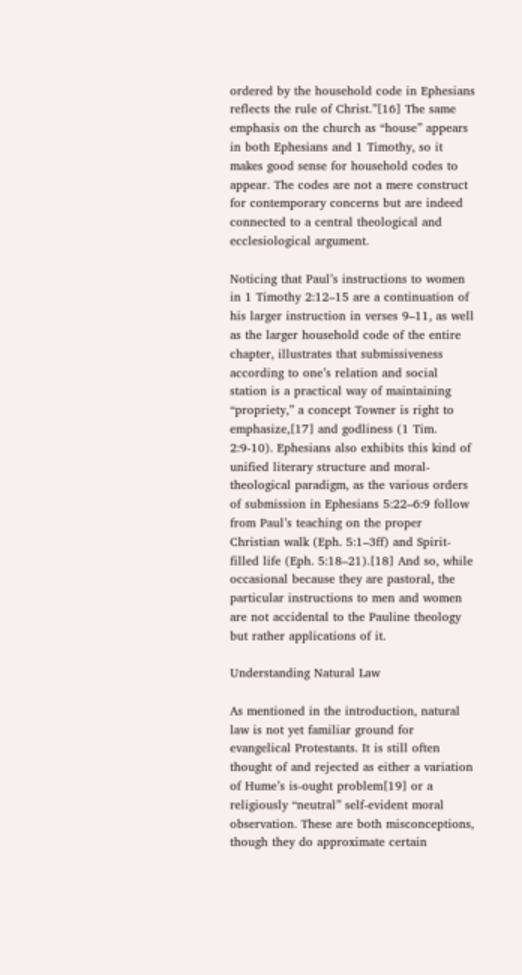ordered by the household code in Ephesians reflects the rule of Christ.”[16] The same emphasis on the church as “house” appears in both Ephesians and 1 Timothy, so it makes good sense for household codes to appear. The codes are not a mere construct for contemporary concerns but are indeed connected to a central theological and ecclesiological argument.

Noticing that Paul’s instructions to women in 1 Timothy 2:12–15 are a continuation of his larger instruction in verses 9–11, as well as the larger household code of the entire chapter, illustrates that submissiveness according to one’s relation and social station is a practical way of maintaining “propriety,” a concept Towner is right to emphasize,[17] and godliness (1 Tim. 2:9-10). Ephesians also exhibits this kind of unified literary structure and moral-theological paradigm, as the various orders of submission in Ephesians 5:22–6:9 follow from Paul’s teaching on the proper Christian walk (Eph. 5:1–3ff) and Spirit-filled life (Eph. 5:18–21).[18] And so, while occasional because they are pastoral, the particular instructions to men and women are not accidental to the Pauline theology but rather applications of it.

Understanding Natural Law

As mentioned in the introduction, natural law is not yet familiar ground for evangelical Protestants. It is still often thought of and rejected as either a variation of Hume’s is-ought problem[19] or a religiously “neutral” self-evident moral observation. These are both misconceptions, though they do approximate certain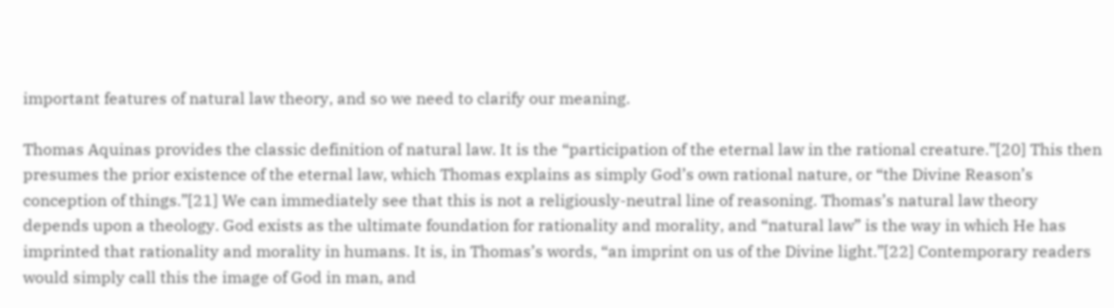important features of natural law theory, and so we need to clarify our meaning.

Thomas Aquinas provides the classic definition of natural law. It is the “participation of the eternal law in the rational creature.”[20] This then presumes the prior existence of the eternal law, which Thomas explains as simply God’s own rational nature, or “the Divine Reason’s conception of things.”[21] We can immediately see that this is not a religiously-neutral line of reasoning. Thomas’s natural law theory depends upon a theology. God exists as the ultimate foundation for rationality and morality, and “natural law” is the way in which He has imprinted that rationality and morality in humans. It is, in Thomas’s words, “an imprint on us of the Divine light.”[22] Contemporary readers would simply call this the image of God in man, and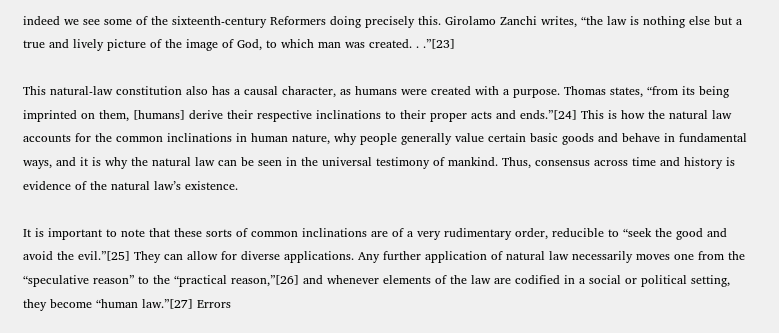indeed we see some of the sixteenth-century Reformers doing precisely this. Girolamo Zanchi writes, “the law is nothing else but a true and lively picture of the image of God, to which man was created. . .”[23]

This natural-law constitution also has a causal character, as humans were created with a purpose. Thomas states, “from its being imprinted on them, [humans] derive their respective inclinations to their proper acts and ends.”[24] This is how the natural law accounts for the common inclinations in human nature, why people generally value certain basic goods and behave in fundamental ways, and it is why the natural law can be seen in the universal testimony of mankind. Thus, consensus across time and history is evidence of the natural law’s existence.

It is important to note that these sorts of common inclinations are of a very rudimentary order, reducible to “seek the good and avoid the evil.”[25] They can allow for diverse applications. Any further application of natural law necessarily moves one from the “speculative reason” to the “practical reason,”[26] and whenever elements of the law are codified in a social or political setting, they become “human law.”[27] Errors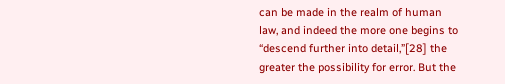can be made in the realm of human law, and indeed the more one begins to “descend further into detail,”[28] the greater the possibility for error. But the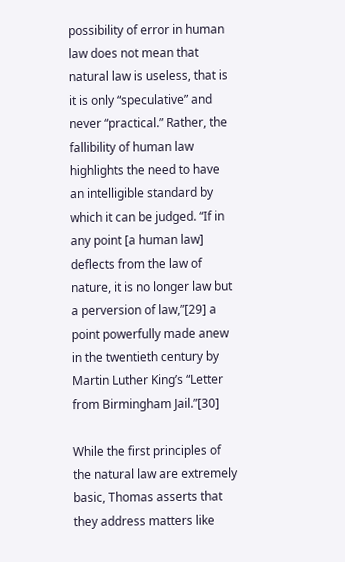possibility of error in human law does not mean that natural law is useless, that is it is only “speculative” and never “practical.” Rather, the fallibility of human law highlights the need to have an intelligible standard by which it can be judged. “If in any point [a human law] deflects from the law of nature, it is no longer law but a perversion of law,”[29] a point powerfully made anew in the twentieth century by Martin Luther King’s “Letter from Birmingham Jail.”[30]

While the first principles of the natural law are extremely basic, Thomas asserts that they address matters like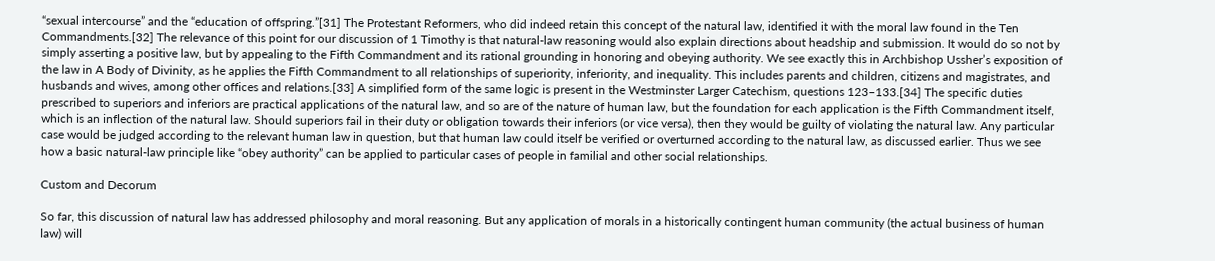“sexual intercourse” and the “education of offspring.”[31] The Protestant Reformers, who did indeed retain this concept of the natural law, identified it with the moral law found in the Ten Commandments.[32] The relevance of this point for our discussion of 1 Timothy is that natural-law reasoning would also explain directions about headship and submission. It would do so not by simply asserting a positive law, but by appealing to the Fifth Commandment and its rational grounding in honoring and obeying authority. We see exactly this in Archbishop Ussher’s exposition of the law in A Body of Divinity, as he applies the Fifth Commandment to all relationships of superiority, inferiority, and inequality. This includes parents and children, citizens and magistrates, and husbands and wives, among other offices and relations.[33] A simplified form of the same logic is present in the Westminster Larger Catechism, questions 123–133.[34] The specific duties prescribed to superiors and inferiors are practical applications of the natural law, and so are of the nature of human law, but the foundation for each application is the Fifth Commandment itself, which is an inflection of the natural law. Should superiors fail in their duty or obligation towards their inferiors (or vice versa), then they would be guilty of violating the natural law. Any particular case would be judged according to the relevant human law in question, but that human law could itself be verified or overturned according to the natural law, as discussed earlier. Thus we see how a basic natural-law principle like “obey authority” can be applied to particular cases of people in familial and other social relationships.

Custom and Decorum

So far, this discussion of natural law has addressed philosophy and moral reasoning. But any application of morals in a historically contingent human community (the actual business of human law) will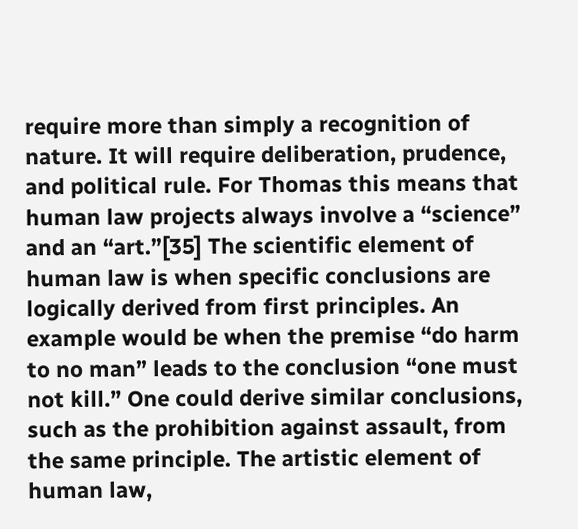require more than simply a recognition of nature. It will require deliberation, prudence, and political rule. For Thomas this means that human law projects always involve a “science” and an “art.”[35] The scientific element of human law is when specific conclusions are logically derived from first principles. An example would be when the premise “do harm to no man” leads to the conclusion “one must not kill.” One could derive similar conclusions, such as the prohibition against assault, from the same principle. The artistic element of human law,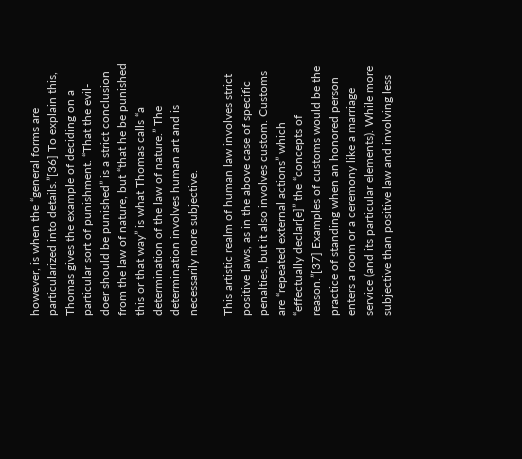however, is when the “general forms are particularized into details.”[36] To explain this, Thomas gives the example of deciding on a particular sort of punishment. “That the evil-doer should be punished” is a strict conclusion from the law of nature, but “that he be punished this or that way” is what Thomas calls “a determination of the law of nature.” The determination involves human art and is necessarily more subjective.

This artistic realm of human law involves strict positive laws, as in the above case of specific penalties, but it also involves custom. Customs are “repeated external actions” which “effectually declar[e]” the “concepts of reason.”[37] Examples of customs would be the practice of standing when an honored person enters a room or a ceremony like a marriage service (and its particular elements). While more subjective than positive law and involving less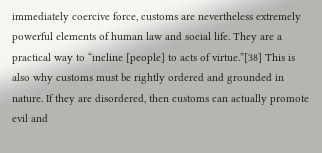immediately coercive force, customs are nevertheless extremely powerful elements of human law and social life. They are a practical way to “incline [people] to acts of virtue.”[38] This is also why customs must be rightly ordered and grounded in nature. If they are disordered, then customs can actually promote evil and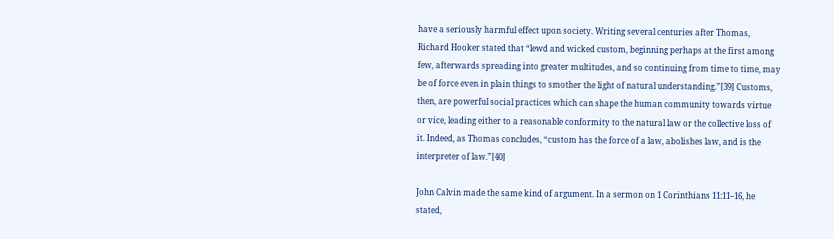have a seriously harmful effect upon society. Writing several centuries after Thomas, Richard Hooker stated that “lewd and wicked custom, beginning perhaps at the first among few, afterwards spreading into greater multitudes, and so continuing from time to time, may be of force even in plain things to smother the light of natural understanding.”[39] Customs, then, are powerful social practices which can shape the human community towards virtue or vice, leading either to a reasonable conformity to the natural law or the collective loss of it. Indeed, as Thomas concludes, “custom has the force of a law, abolishes law, and is the interpreter of law.”[40]

John Calvin made the same kind of argument. In a sermon on 1 Corinthians 11:11–16, he stated,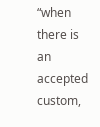“when there is an accepted custom,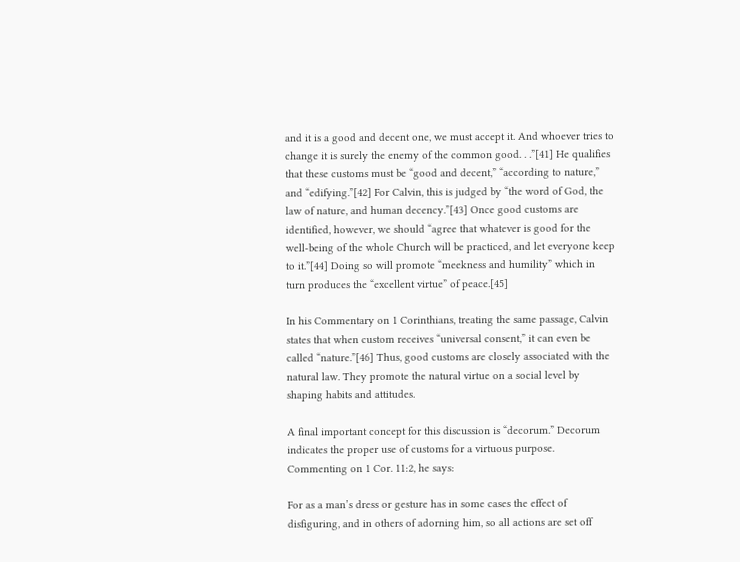and it is a good and decent one, we must accept it. And whoever tries to change it is surely the enemy of the common good. . .”[41] He qualifies that these customs must be “good and decent,” “according to nature,” and “edifying.”[42] For Calvin, this is judged by “the word of God, the law of nature, and human decency.”[43] Once good customs are identified, however, we should “agree that whatever is good for the well-being of the whole Church will be practiced, and let everyone keep to it.”[44] Doing so will promote “meekness and humility” which in turn produces the “excellent virtue” of peace.[45]

In his Commentary on 1 Corinthians, treating the same passage, Calvin states that when custom receives “universal consent,” it can even be called “nature.”[46] Thus, good customs are closely associated with the natural law. They promote the natural virtue on a social level by shaping habits and attitudes.

A final important concept for this discussion is “decorum.” Decorum indicates the proper use of customs for a virtuous purpose. Commenting on 1 Cor. 11:2, he says:

For as a man’s dress or gesture has in some cases the effect of disfiguring, and in others of adorning him, so all actions are set off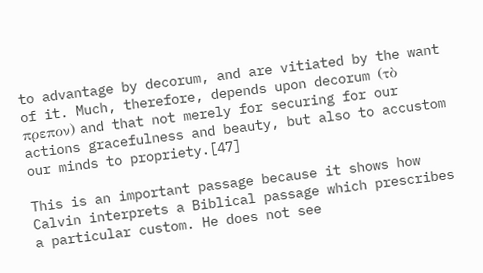to advantage by decorum, and are vitiated by the want of it. Much, therefore, depends upon decorum (τὸ πρεπον) and that not merely for securing for our actions gracefulness and beauty, but also to accustom our minds to propriety.[47]

This is an important passage because it shows how Calvin interprets a Biblical passage which prescribes a particular custom. He does not see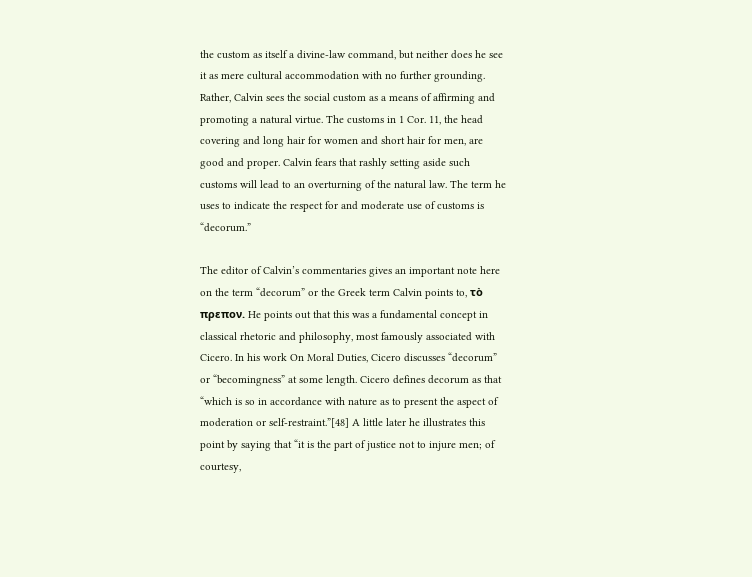the custom as itself a divine-law command, but neither does he see it as mere cultural accommodation with no further grounding. Rather, Calvin sees the social custom as a means of affirming and promoting a natural virtue. The customs in 1 Cor. 11, the head covering and long hair for women and short hair for men, are good and proper. Calvin fears that rashly setting aside such customs will lead to an overturning of the natural law. The term he uses to indicate the respect for and moderate use of customs is “decorum.”

The editor of Calvin’s commentaries gives an important note here on the term “decorum” or the Greek term Calvin points to, τὸ πρεπον. He points out that this was a fundamental concept in classical rhetoric and philosophy, most famously associated with Cicero. In his work On Moral Duties, Cicero discusses “decorum” or “becomingness” at some length. Cicero defines decorum as that “which is so in accordance with nature as to present the aspect of moderation or self-restraint.”[48] A little later he illustrates this point by saying that “it is the part of justice not to injure men; of courtesy,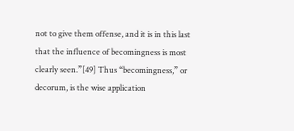not to give them offense, and it is in this last that the influence of becomingness is most clearly seen.”[49] Thus “becomingness,” or decorum, is the wise application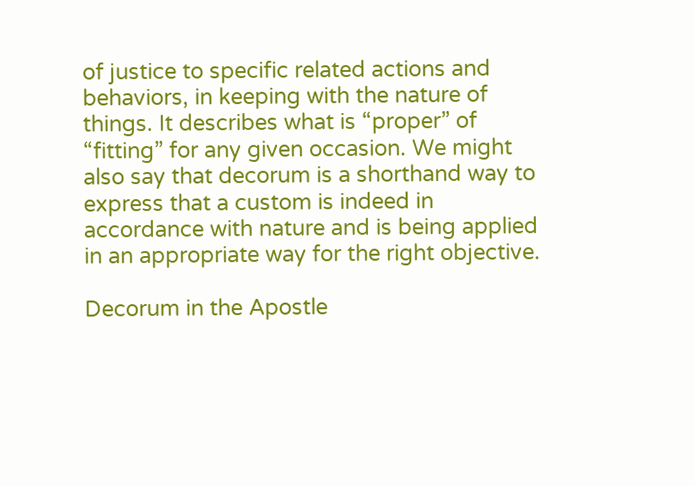of justice to specific related actions and behaviors, in keeping with the nature of things. It describes what is “proper” of “fitting” for any given occasion. We might also say that decorum is a shorthand way to express that a custom is indeed in accordance with nature and is being applied in an appropriate way for the right objective.

Decorum in the Apostle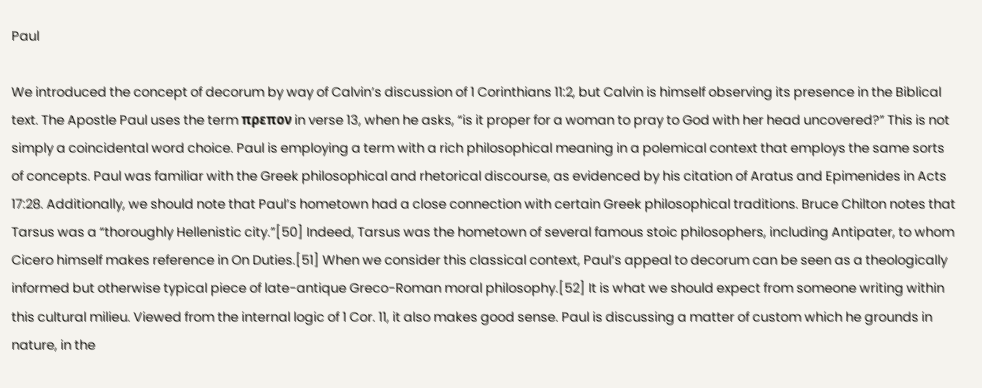Paul

We introduced the concept of decorum by way of Calvin’s discussion of 1 Corinthians 11:2, but Calvin is himself observing its presence in the Biblical text. The Apostle Paul uses the term πρεπον in verse 13, when he asks, “is it proper for a woman to pray to God with her head uncovered?” This is not simply a coincidental word choice. Paul is employing a term with a rich philosophical meaning in a polemical context that employs the same sorts of concepts. Paul was familiar with the Greek philosophical and rhetorical discourse, as evidenced by his citation of Aratus and Epimenides in Acts 17:28. Additionally, we should note that Paul’s hometown had a close connection with certain Greek philosophical traditions. Bruce Chilton notes that Tarsus was a “thoroughly Hellenistic city.”[50] Indeed, Tarsus was the hometown of several famous stoic philosophers, including Antipater, to whom Cicero himself makes reference in On Duties.[51] When we consider this classical context, Paul’s appeal to decorum can be seen as a theologically informed but otherwise typical piece of late-antique Greco-Roman moral philosophy.[52] It is what we should expect from someone writing within this cultural milieu. Viewed from the internal logic of 1 Cor. 11, it also makes good sense. Paul is discussing a matter of custom which he grounds in nature, in the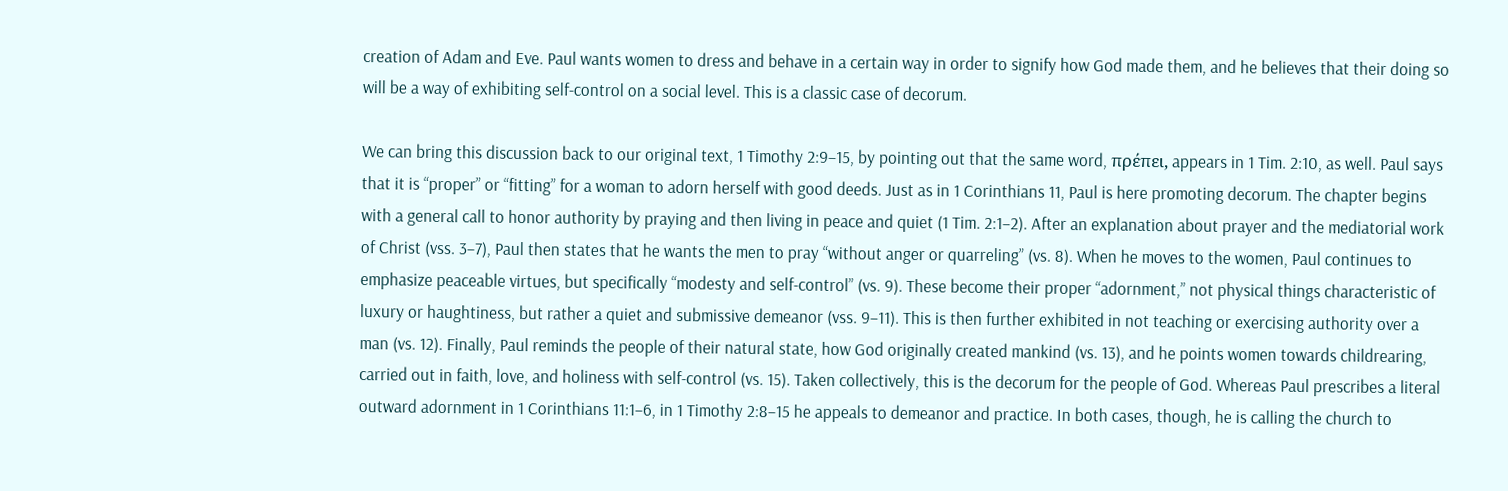creation of Adam and Eve. Paul wants women to dress and behave in a certain way in order to signify how God made them, and he believes that their doing so will be a way of exhibiting self-control on a social level. This is a classic case of decorum.

We can bring this discussion back to our original text, 1 Timothy 2:9–15, by pointing out that the same word, πρέπει, appears in 1 Tim. 2:10, as well. Paul says that it is “proper” or “fitting” for a woman to adorn herself with good deeds. Just as in 1 Corinthians 11, Paul is here promoting decorum. The chapter begins with a general call to honor authority by praying and then living in peace and quiet (1 Tim. 2:1–2). After an explanation about prayer and the mediatorial work of Christ (vss. 3–7), Paul then states that he wants the men to pray “without anger or quarreling” (vs. 8). When he moves to the women, Paul continues to emphasize peaceable virtues, but specifically “modesty and self-control” (vs. 9). These become their proper “adornment,” not physical things characteristic of luxury or haughtiness, but rather a quiet and submissive demeanor (vss. 9–11). This is then further exhibited in not teaching or exercising authority over a man (vs. 12). Finally, Paul reminds the people of their natural state, how God originally created mankind (vs. 13), and he points women towards childrearing, carried out in faith, love, and holiness with self-control (vs. 15). Taken collectively, this is the decorum for the people of God. Whereas Paul prescribes a literal outward adornment in 1 Corinthians 11:1–6, in 1 Timothy 2:8–15 he appeals to demeanor and practice. In both cases, though, he is calling the church to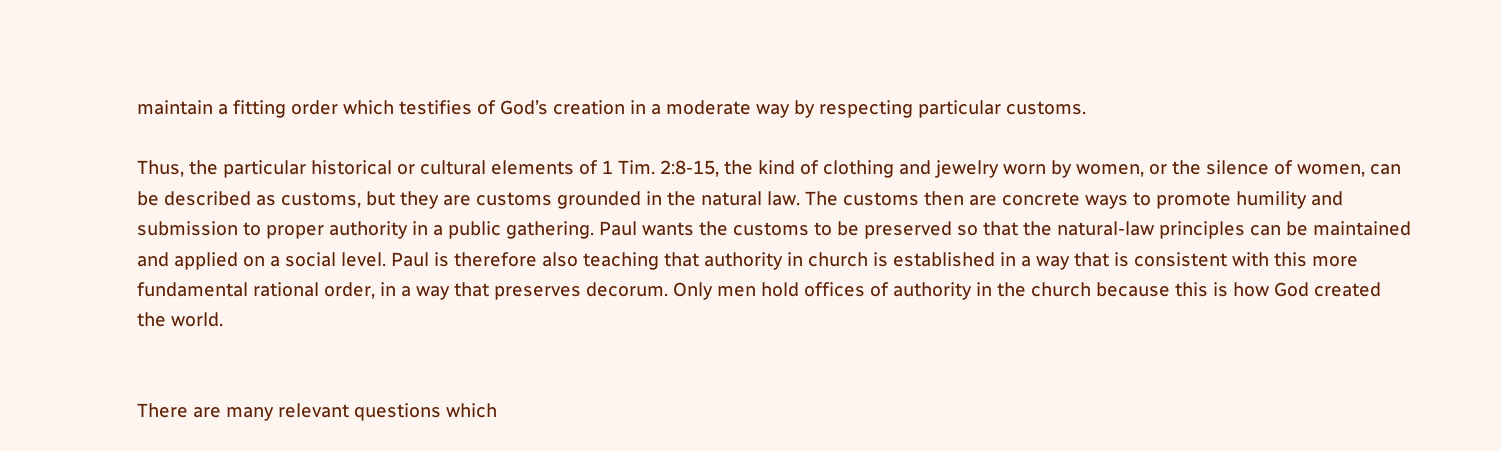maintain a fitting order which testifies of God’s creation in a moderate way by respecting particular customs.

Thus, the particular historical or cultural elements of 1 Tim. 2:8-15, the kind of clothing and jewelry worn by women, or the silence of women, can be described as customs, but they are customs grounded in the natural law. The customs then are concrete ways to promote humility and submission to proper authority in a public gathering. Paul wants the customs to be preserved so that the natural-law principles can be maintained and applied on a social level. Paul is therefore also teaching that authority in church is established in a way that is consistent with this more fundamental rational order, in a way that preserves decorum. Only men hold offices of authority in the church because this is how God created the world.


There are many relevant questions which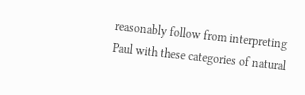reasonably follow from interpreting Paul with these categories of natural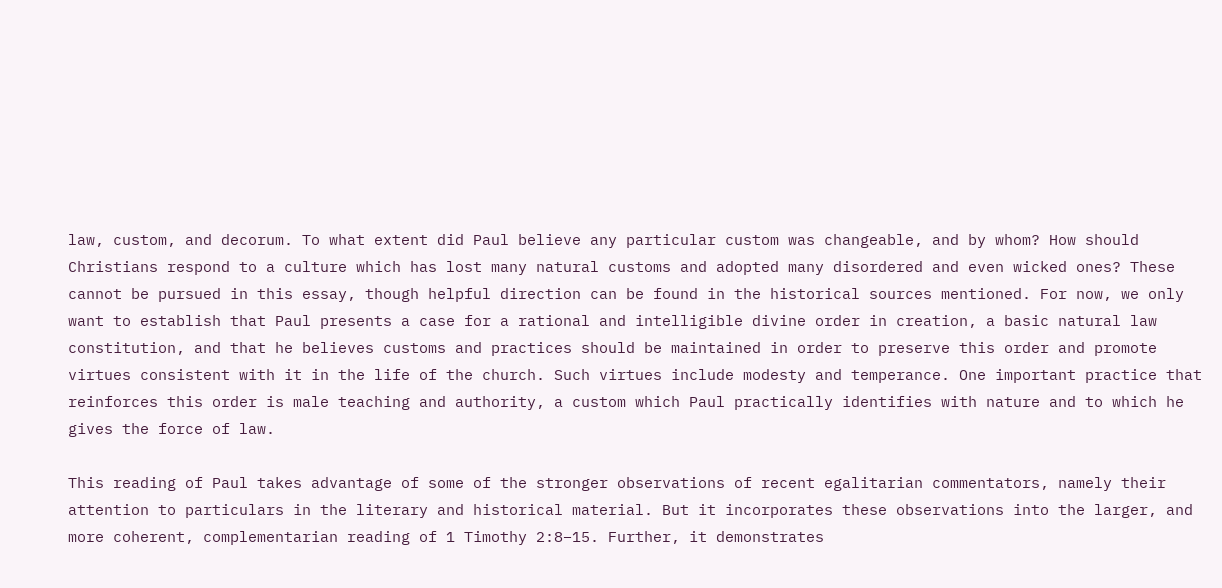law, custom, and decorum. To what extent did Paul believe any particular custom was changeable, and by whom? How should Christians respond to a culture which has lost many natural customs and adopted many disordered and even wicked ones? These cannot be pursued in this essay, though helpful direction can be found in the historical sources mentioned. For now, we only want to establish that Paul presents a case for a rational and intelligible divine order in creation, a basic natural law constitution, and that he believes customs and practices should be maintained in order to preserve this order and promote virtues consistent with it in the life of the church. Such virtues include modesty and temperance. One important practice that reinforces this order is male teaching and authority, a custom which Paul practically identifies with nature and to which he gives the force of law.

This reading of Paul takes advantage of some of the stronger observations of recent egalitarian commentators, namely their attention to particulars in the literary and historical material. But it incorporates these observations into the larger, and more coherent, complementarian reading of 1 Timothy 2:8–15. Further, it demonstrates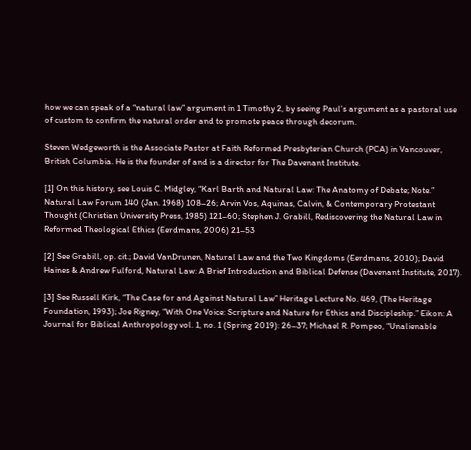how we can speak of a “natural law” argument in 1 Timothy 2, by seeing Paul’s argument as a pastoral use of custom to confirm the natural order and to promote peace through decorum.

Steven Wedgeworth is the Associate Pastor at Faith Reformed Presbyterian Church (PCA) in Vancouver, British Columbia. He is the founder of and is a director for The Davenant Institute.

[1] On this history, see Louis C. Midgley, “Karl Barth and Natural Law: The Anatomy of Debate; Note.” Natural Law Forum 140 (Jan. 1968) 108–26; Arvin Vos, Aquinas, Calvin, & Contemporary Protestant Thought (Christian University Press, 1985) 121–60; Stephen J. Grabill, Rediscovering the Natural Law in Reformed Theological Ethics (Eerdmans, 2006) 21–53

[2] See Grabill, op. cit.; David VanDrunen, Natural Law and the Two Kingdoms (Eerdmans, 2010); David Haines & Andrew Fulford, Natural Law: A Brief Introduction and Biblical Defense (Davenant Institute, 2017).

[3] See Russell Kirk, “The Case for and Against Natural Law” Heritage Lecture No. 469, (The Heritage Foundation, 1993); Joe Rigney, “With One Voice: Scripture and Nature for Ethics and Discipleship.” Eikon: A Journal for Biblical Anthropology vol. 1, no. 1 (Spring 2019): 26–37; Michael R. Pompeo, “Unalienable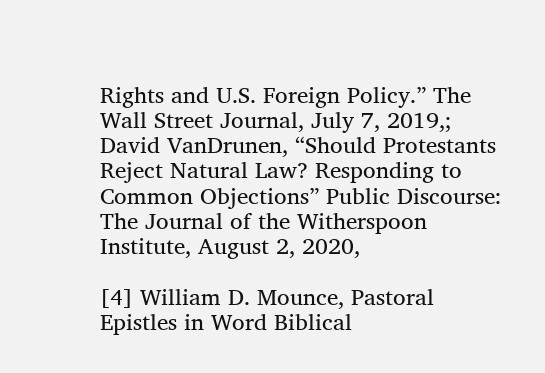Rights and U.S. Foreign Policy.” The Wall Street Journal, July 7, 2019,; David VanDrunen, “Should Protestants Reject Natural Law? Responding to Common Objections” Public Discourse: The Journal of the Witherspoon Institute, August 2, 2020,

[4] William D. Mounce, Pastoral Epistles in Word Biblical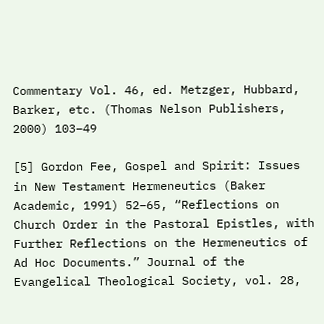Commentary Vol. 46, ed. Metzger, Hubbard, Barker, etc. (Thomas Nelson Publishers, 2000) 103–49

[5] Gordon Fee, Gospel and Spirit: Issues in New Testament Hermeneutics (Baker Academic, 1991) 52–65, “Reflections on Church Order in the Pastoral Epistles, with Further Reflections on the Hermeneutics of Ad Hoc Documents.” Journal of the Evangelical Theological Society, vol. 28,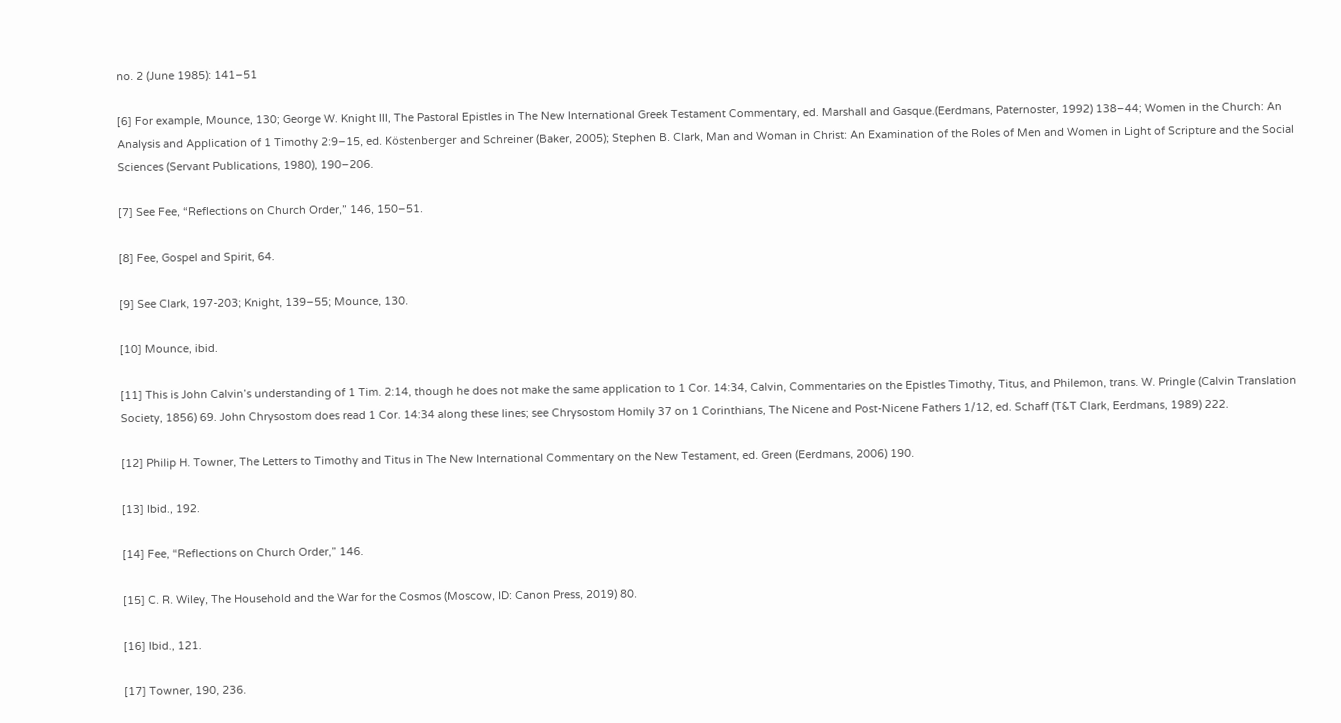no. 2 (June 1985): 141–51

[6] For example, Mounce, 130; George W. Knight III, The Pastoral Epistles in The New International Greek Testament Commentary, ed. Marshall and Gasque.(Eerdmans, Paternoster, 1992) 138–44; Women in the Church: An Analysis and Application of 1 Timothy 2:9–15, ed. Köstenberger and Schreiner (Baker, 2005); Stephen B. Clark, Man and Woman in Christ: An Examination of the Roles of Men and Women in Light of Scripture and the Social Sciences (Servant Publications, 1980), 190–206.

[7] See Fee, “Reflections on Church Order,” 146, 150–51.

[8] Fee, Gospel and Spirit, 64.

[9] See Clark, 197-203; Knight, 139–55; Mounce, 130.

[10] Mounce, ibid.

[11] This is John Calvin’s understanding of 1 Tim. 2:14, though he does not make the same application to 1 Cor. 14:34, Calvin, Commentaries on the Epistles Timothy, Titus, and Philemon, trans. W. Pringle (Calvin Translation Society, 1856) 69. John Chrysostom does read 1 Cor. 14:34 along these lines; see Chrysostom Homily 37 on 1 Corinthians, The Nicene and Post-Nicene Fathers 1/12, ed. Schaff (T&T Clark, Eerdmans, 1989) 222.

[12] Philip H. Towner, The Letters to Timothy and Titus in The New International Commentary on the New Testament, ed. Green (Eerdmans, 2006) 190.

[13] Ibid., 192.

[14] Fee, “Reflections on Church Order,” 146.

[15] C. R. Wiley, The Household and the War for the Cosmos (Moscow, ID: Canon Press, 2019) 80.

[16] Ibid., 121.

[17] Towner, 190, 236.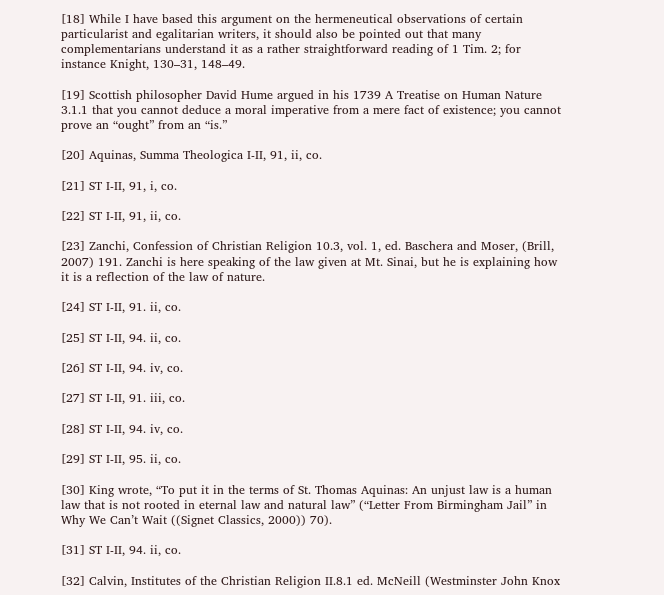[18] While I have based this argument on the hermeneutical observations of certain particularist and egalitarian writers, it should also be pointed out that many complementarians understand it as a rather straightforward reading of 1 Tim. 2; for instance Knight, 130–31, 148–49.

[19] Scottish philosopher David Hume argued in his 1739 A Treatise on Human Nature 3.1.1 that you cannot deduce a moral imperative from a mere fact of existence; you cannot prove an “ought” from an “is.”

[20] Aquinas, Summa Theologica I-II, 91, ii, co.

[21] ST I-II, 91, i, co.

[22] ST I-II, 91, ii, co.

[23] Zanchi, Confession of Christian Religion 10.3, vol. 1, ed. Baschera and Moser, (Brill, 2007) 191. Zanchi is here speaking of the law given at Mt. Sinai, but he is explaining how it is a reflection of the law of nature.

[24] ST I-II, 91. ii, co.

[25] ST I-II, 94. ii, co.

[26] ST I-II, 94. iv, co.

[27] ST I-II, 91. iii, co.

[28] ST I-II, 94. iv, co.

[29] ST I-II, 95. ii, co.

[30] King wrote, “To put it in the terms of St. Thomas Aquinas: An unjust law is a human law that is not rooted in eternal law and natural law” (“Letter From Birmingham Jail” in Why We Can’t Wait ((Signet Classics, 2000)) 70).

[31] ST I-II, 94. ii, co.

[32] Calvin, Institutes of the Christian Religion II.8.1 ed. McNeill (Westminster John Knox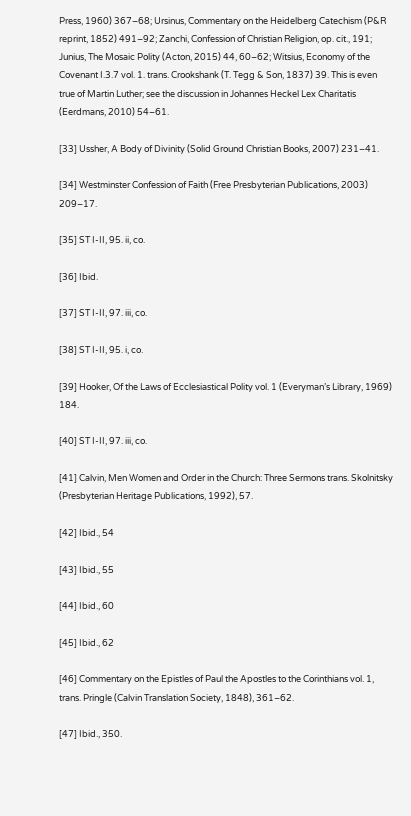Press, 1960) 367–68; Ursinus, Commentary on the Heidelberg Catechism (P&R reprint, 1852) 491–92; Zanchi, Confession of Christian Religion, op. cit., 191; Junius, The Mosaic Polity (Acton, 2015) 44, 60–62; Witsius, Economy of the Covenant I.3.7 vol. 1. trans. Crookshank (T. Tegg & Son, 1837) 39. This is even true of Martin Luther; see the discussion in Johannes Heckel Lex Charitatis (Eerdmans, 2010) 54–61.

[33] Ussher, A Body of Divinity (Solid Ground Christian Books, 2007) 231–41.

[34] Westminster Confession of Faith (Free Presbyterian Publications, 2003) 209–17.

[35] ST I-II, 95. ii, co.

[36] Ibid.

[37] ST I-II, 97. iii, co.

[38] ST I-II, 95. i, co.

[39] Hooker, Of the Laws of Ecclesiastical Polity vol. 1 (Everyman’s Library, 1969) 184.

[40] ST I-II, 97. iii, co.

[41] Calvin, Men Women and Order in the Church: Three Sermons trans. Skolnitsky (Presbyterian Heritage Publications, 1992), 57.

[42] Ibid., 54

[43] Ibid., 55

[44] Ibid., 60

[45] Ibid., 62

[46] Commentary on the Epistles of Paul the Apostles to the Corinthians vol. 1, trans. Pringle (Calvin Translation Society, 1848), 361–62.

[47] Ibid., 350.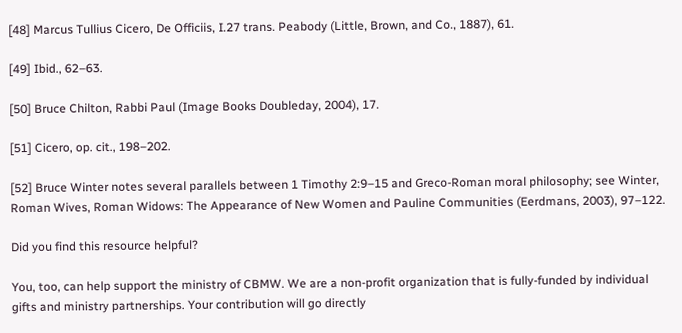[48] Marcus Tullius Cicero, De Officiis, I.27 trans. Peabody (Little, Brown, and Co., 1887), 61.

[49] Ibid., 62–63.

[50] Bruce Chilton, Rabbi Paul (Image Books Doubleday, 2004), 17.

[51] Cicero, op. cit., 198–202.

[52] Bruce Winter notes several parallels between 1 Timothy 2:9–15 and Greco-Roman moral philosophy; see Winter, Roman Wives, Roman Widows: The Appearance of New Women and Pauline Communities (Eerdmans, 2003), 97–122.

Did you find this resource helpful?

You, too, can help support the ministry of CBMW. We are a non-profit organization that is fully-funded by individual gifts and ministry partnerships. Your contribution will go directly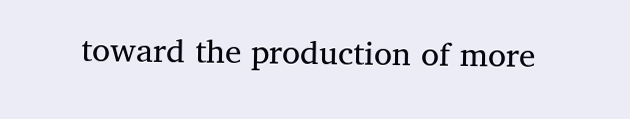toward the production of more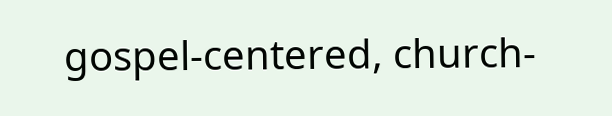gospel-centered, church-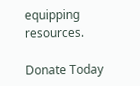equipping resources.

Donate Today